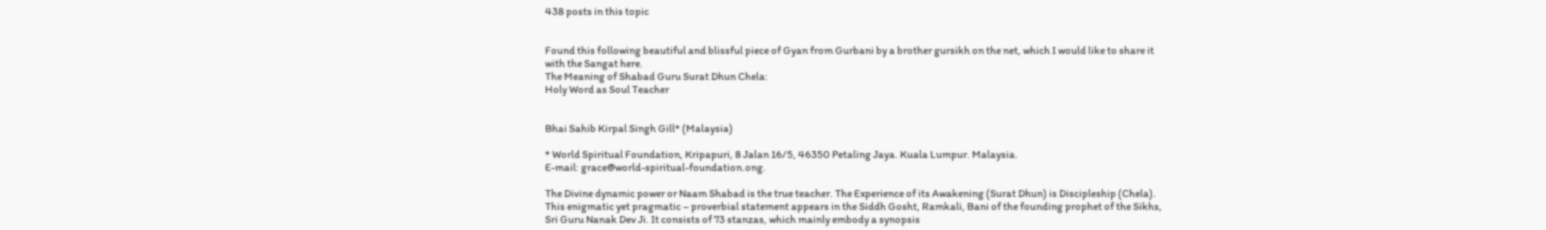438 posts in this topic


Found this following beautiful and blissful piece of Gyan from Gurbani by a brother gursikh on the net, which I would like to share it with the Sangat here.
The Meaning of Shabad Guru Surat Dhun Chela:
Holy Word as Soul Teacher


Bhai Sahib Kirpal Singh Gill* (Malaysia)

* World Spiritual Foundation, Kripapuri, 8 Jalan 16/5, 46350 Petaling Jaya. Kuala Lumpur. Malaysia.
E-mail: grace@world-spiritual-foundation.ong.

The Divine dynamic power or Naam Shabad is the true teacher. The Experience of its Awakening (Surat Dhun) is Discipleship (Chela). This enigmatic yet pragmatic – proverbial statement appears in the Siddh Gosht, Ramkali, Bani of the founding prophet of the Sikhs, Sri Guru Nanak Dev Ji. It consists of 73 stanzas, which mainly embody a synopsis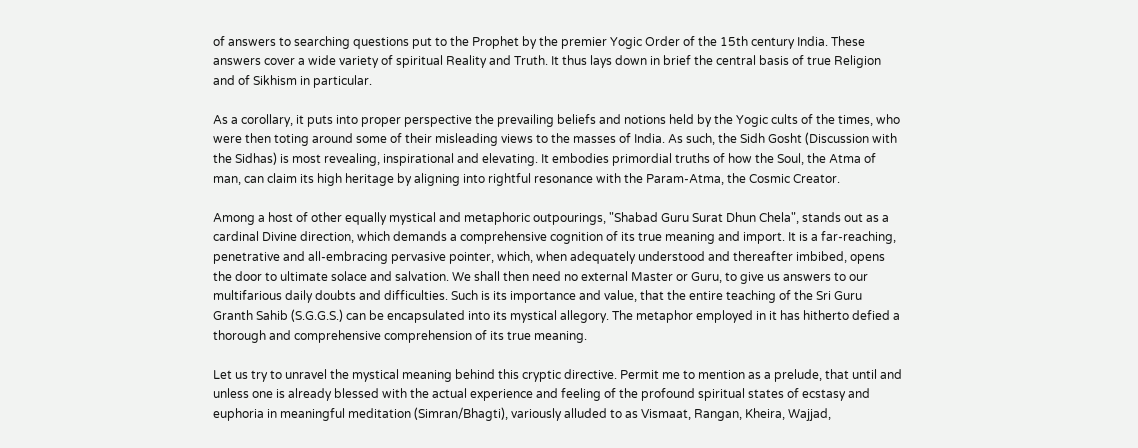of answers to searching questions put to the Prophet by the premier Yogic Order of the 15th century India. These answers cover a wide variety of spiritual Reality and Truth. It thus lays down in brief the central basis of true Religion and of Sikhism in particular.

As a corollary, it puts into proper perspective the prevailing beliefs and notions held by the Yogic cults of the times, who were then toting around some of their misleading views to the masses of India. As such, the Sidh Gosht (Discussion with the Sidhas) is most revealing, inspirational and elevating. It embodies primordial truths of how the Soul, the Atma of man, can claim its high heritage by aligning into rightful resonance with the Param-Atma, the Cosmic Creator.

Among a host of other equally mystical and metaphoric outpourings, "Shabad Guru Surat Dhun Chela", stands out as a cardinal Divine direction, which demands a comprehensive cognition of its true meaning and import. It is a far-reaching, penetrative and all-embracing pervasive pointer, which, when adequately understood and thereafter imbibed, opens the door to ultimate solace and salvation. We shall then need no external Master or Guru, to give us answers to our multifarious daily doubts and difficulties. Such is its importance and value, that the entire teaching of the Sri Guru Granth Sahib (S.G.G.S.) can be encapsulated into its mystical allegory. The metaphor employed in it has hitherto defied a thorough and comprehensive comprehension of its true meaning.

Let us try to unravel the mystical meaning behind this cryptic directive. Permit me to mention as a prelude, that until and unless one is already blessed with the actual experience and feeling of the profound spiritual states of ecstasy and euphoria in meaningful meditation (Simran/Bhagti), variously alluded to as Vismaat, Rangan, Kheira, Wajjad,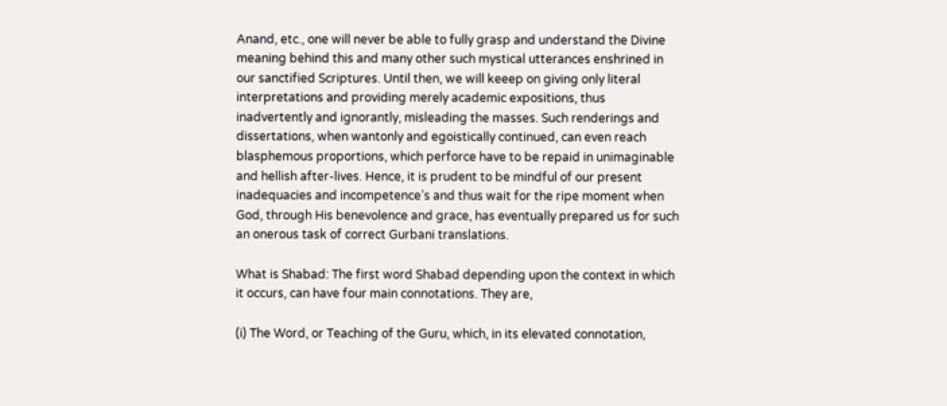Anand, etc., one will never be able to fully grasp and understand the Divine meaning behind this and many other such mystical utterances enshrined in our sanctified Scriptures. Until then, we will keeep on giving only literal interpretations and providing merely academic expositions, thus inadvertently and ignorantly, misleading the masses. Such renderings and dissertations, when wantonly and egoistically continued, can even reach blasphemous proportions, which perforce have to be repaid in unimaginable and hellish after-lives. Hence, it is prudent to be mindful of our present inadequacies and incompetence’s and thus wait for the ripe moment when God, through His benevolence and grace, has eventually prepared us for such an onerous task of correct Gurbani translations.

What is Shabad: The first word Shabad depending upon the context in which it occurs, can have four main connotations. They are,

(i) The Word, or Teaching of the Guru, which, in its elevated connotation,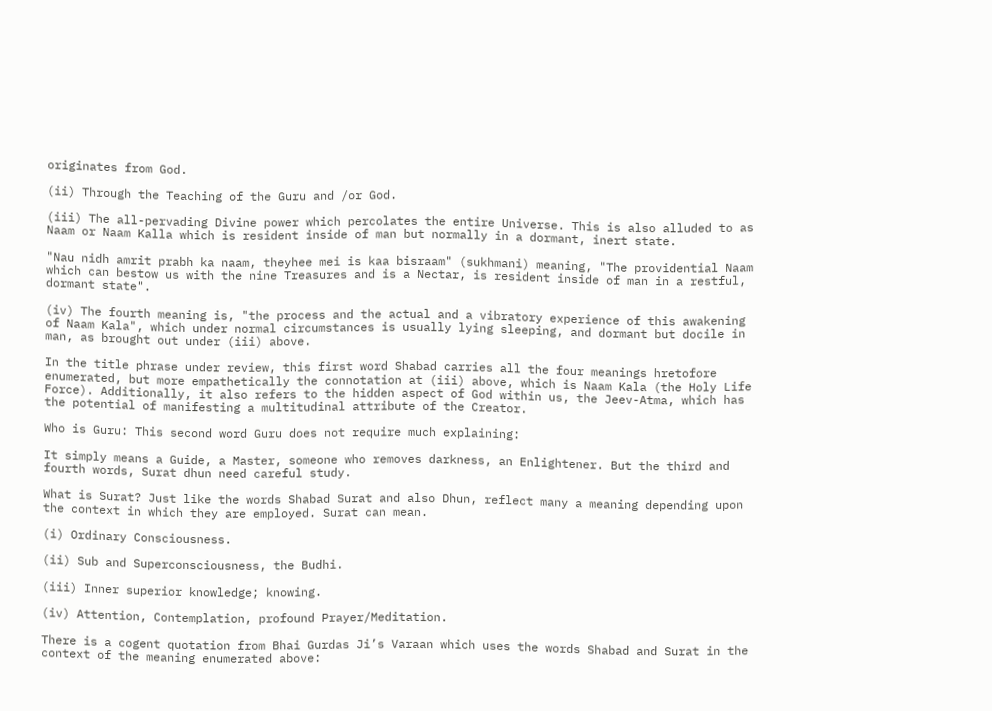originates from God.

(ii) Through the Teaching of the Guru and /or God.

(iii) The all-pervading Divine power which percolates the entire Universe. This is also alluded to as Naam or Naam Kalla which is resident inside of man but normally in a dormant, inert state.

"Nau nidh amrit prabh ka naam, theyhee mei is kaa bisraam" (sukhmani) meaning, "The providential Naam which can bestow us with the nine Treasures and is a Nectar, is resident inside of man in a restful, dormant state".

(iv) The fourth meaning is, "the process and the actual and a vibratory experience of this awakening of Naam Kala", which under normal circumstances is usually lying sleeping, and dormant but docile in man, as brought out under (iii) above.

In the title phrase under review, this first word Shabad carries all the four meanings hretofore enumerated, but more empathetically the connotation at (iii) above, which is Naam Kala (the Holy Life Force). Additionally, it also refers to the hidden aspect of God within us, the Jeev-Atma, which has the potential of manifesting a multitudinal attribute of the Creator.

Who is Guru: This second word Guru does not require much explaining:

It simply means a Guide, a Master, someone who removes darkness, an Enlightener. But the third and fourth words, Surat dhun need careful study.

What is Surat? Just like the words Shabad Surat and also Dhun, reflect many a meaning depending upon the context in which they are employed. Surat can mean.

(i) Ordinary Consciousness.

(ii) Sub and Superconsciousness, the Budhi.

(iii) Inner superior knowledge; knowing.

(iv) Attention, Contemplation, profound Prayer/Meditation.

There is a cogent quotation from Bhai Gurdas Ji’s Varaan which uses the words Shabad and Surat in the context of the meaning enumerated above: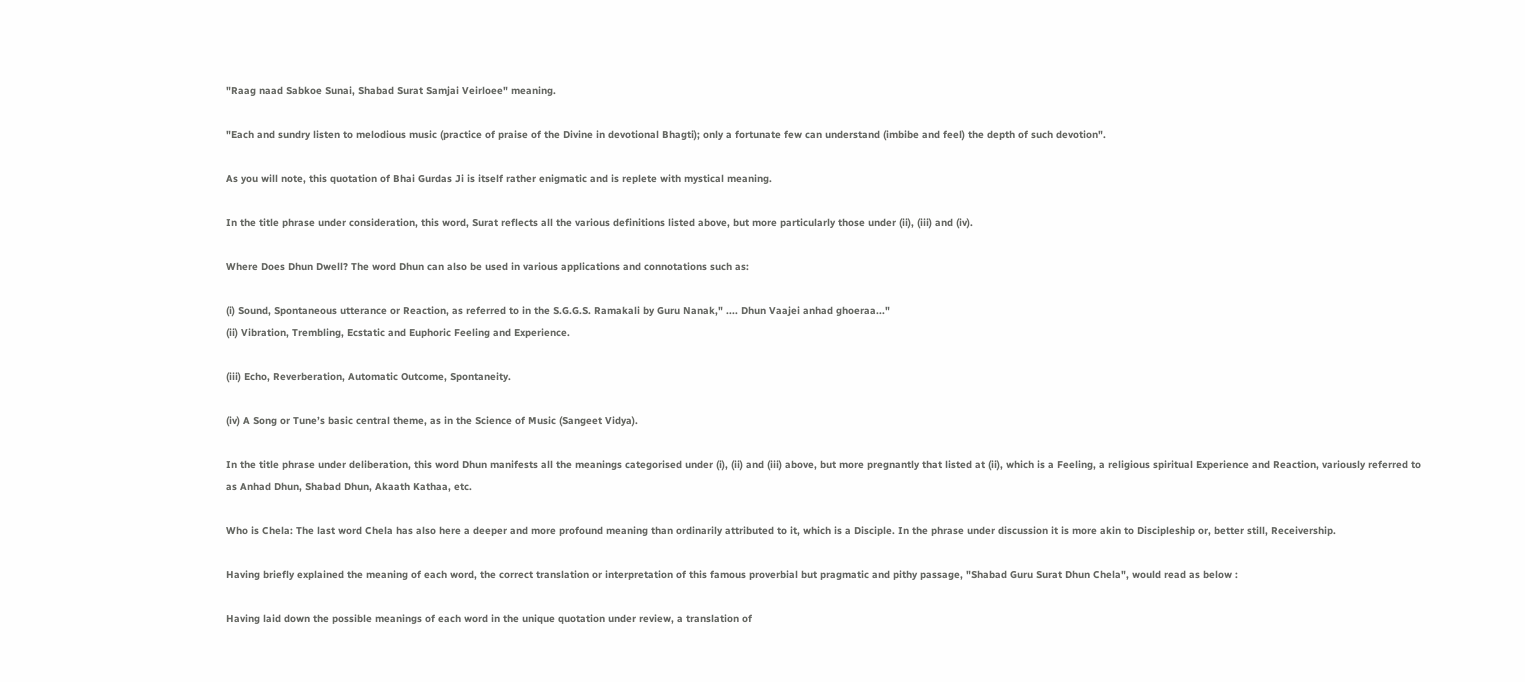"Raag naad Sabkoe Sunai, Shabad Surat Samjai Veirloee" meaning.

"Each and sundry listen to melodious music (practice of praise of the Divine in devotional Bhagti); only a fortunate few can understand (imbibe and feel) the depth of such devotion".

As you will note, this quotation of Bhai Gurdas Ji is itself rather enigmatic and is replete with mystical meaning.

In the title phrase under consideration, this word, Surat reflects all the various definitions listed above, but more particularly those under (ii), (iii) and (iv).

Where Does Dhun Dwell? The word Dhun can also be used in various applications and connotations such as:

(i) Sound, Spontaneous utterance or Reaction, as referred to in the S.G.G.S. Ramakali by Guru Nanak," .... Dhun Vaajei anhad ghoeraa..."
(ii) Vibration, Trembling, Ecstatic and Euphoric Feeling and Experience.

(iii) Echo, Reverberation, Automatic Outcome, Spontaneity.

(iv) A Song or Tune’s basic central theme, as in the Science of Music (Sangeet Vidya).

In the title phrase under deliberation, this word Dhun manifests all the meanings categorised under (i), (ii) and (iii) above, but more pregnantly that listed at (ii), which is a Feeling, a religious spiritual Experience and Reaction, variously referred to as Anhad Dhun, Shabad Dhun, Akaath Kathaa, etc.

Who is Chela: The last word Chela has also here a deeper and more profound meaning than ordinarily attributed to it, which is a Disciple. In the phrase under discussion it is more akin to Discipleship or, better still, Receivership.

Having briefly explained the meaning of each word, the correct translation or interpretation of this famous proverbial but pragmatic and pithy passage, "Shabad Guru Surat Dhun Chela", would read as below :

Having laid down the possible meanings of each word in the unique quotation under review, a translation of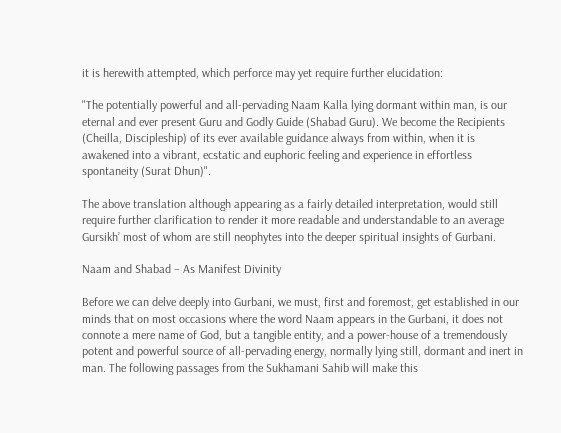it is herewith attempted, which perforce may yet require further elucidation:

"The potentially powerful and all-pervading Naam Kalla lying dormant within man, is our eternal and ever present Guru and Godly Guide (Shabad Guru). We become the Recipients (Cheilla, Discipleship) of its ever available guidance always from within, when it is awakened into a vibrant, ecstatic and euphoric feeling and experience in effortless spontaneity (Surat Dhun)".

The above translation although appearing as a fairly detailed interpretation, would still require further clarification to render it more readable and understandable to an average Gursikh’ most of whom are still neophytes into the deeper spiritual insights of Gurbani.

Naam and Shabad – As Manifest Divinity

Before we can delve deeply into Gurbani, we must, first and foremost, get established in our minds that on most occasions where the word Naam appears in the Gurbani, it does not connote a mere name of God, but a tangible entity, and a power-house of a tremendously potent and powerful source of all-pervading energy, normally lying still, dormant and inert in man. The following passages from the Sukhamani Sahib will make this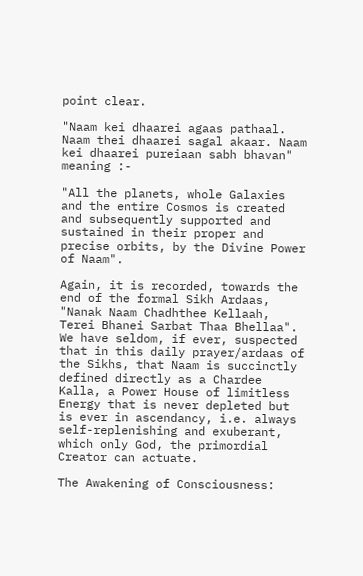point clear.

"Naam kei dhaarei agaas pathaal. Naam thei dhaarei sagal akaar. Naam kei dhaarei pureiaan sabh bhavan" meaning :-

"All the planets, whole Galaxies and the entire Cosmos is created and subsequently supported and sustained in their proper and precise orbits, by the Divine Power of Naam".

Again, it is recorded, towards the end of the formal Sikh Ardaas, "Nanak Naam Chadhthee Kellaah, Terei Bhanei Sarbat Thaa Bhellaa".
We have seldom, if ever, suspected that in this daily prayer/ardaas of the Sikhs, that Naam is succinctly defined directly as a Chardee Kalla, a Power House of limitless Energy that is never depleted but is ever in ascendancy, i.e. always self-replenishing and exuberant, which only God, the primordial Creator can actuate.

The Awakening of Consciousness: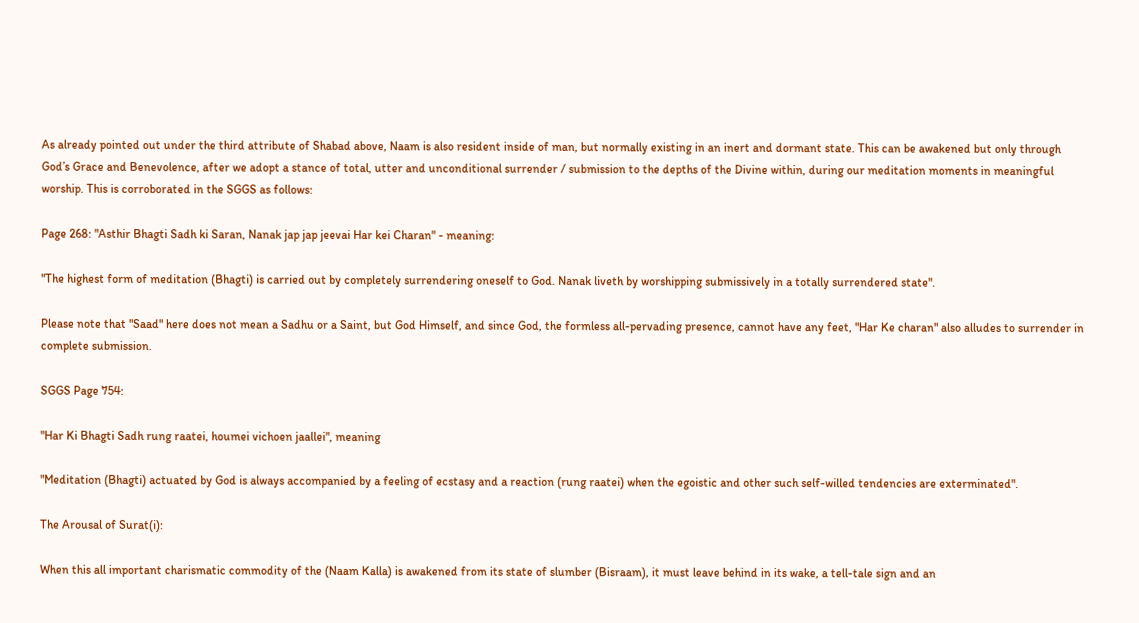As already pointed out under the third attribute of Shabad above, Naam is also resident inside of man, but normally existing in an inert and dormant state. This can be awakened but only through God’s Grace and Benevolence, after we adopt a stance of total, utter and unconditional surrender / submission to the depths of the Divine within, during our meditation moments in meaningful worship. This is corroborated in the SGGS as follows:

Page 268: "Asthir Bhagti Sadh ki Saran, Nanak jap jap jeevai Har kei Charan" - meaning:

"The highest form of meditation (Bhagti) is carried out by completely surrendering oneself to God. Nanak liveth by worshipping submissively in a totally surrendered state".

Please note that "Saad" here does not mean a Sadhu or a Saint, but God Himself, and since God, the formless all-pervading presence, cannot have any feet, "Har Ke charan" also alludes to surrender in complete submission.

SGGS Page 754:

"Har Ki Bhagti Sadh rung raatei, houmei vichoen jaallei", meaning

"Meditation (Bhagti) actuated by God is always accompanied by a feeling of ecstasy and a reaction (rung raatei) when the egoistic and other such self-willed tendencies are exterminated".

The Arousal of Surat(i):

When this all important charismatic commodity of the (Naam Kalla) is awakened from its state of slumber (Bisraam), it must leave behind in its wake, a tell-tale sign and an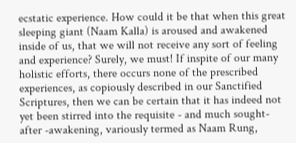ecstatic experience. How could it be that when this great sleeping giant (Naam Kalla) is aroused and awakened inside of us, that we will not receive any sort of feeling and experience? Surely, we must! If inspite of our many holistic efforts, there occurs none of the prescribed experiences, as copiously described in our Sanctified Scriptures, then we can be certain that it has indeed not yet been stirred into the requisite - and much sought-after -awakening, variously termed as Naam Rung,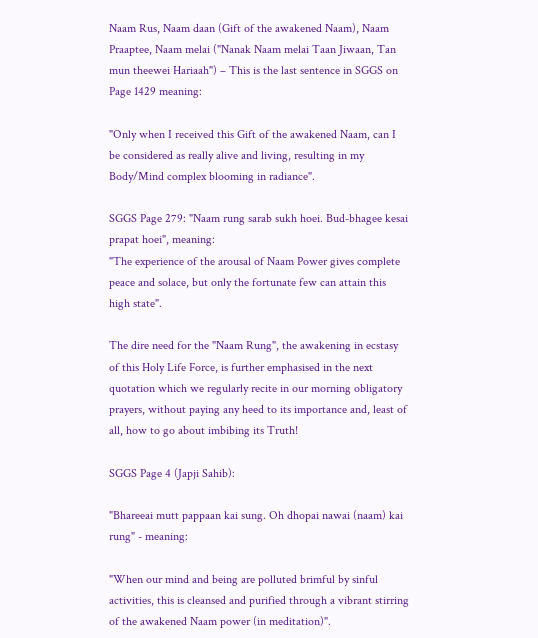Naam Rus, Naam daan (Gift of the awakened Naam), Naam Praaptee, Naam melai ("Nanak Naam melai Taan Jiwaan, Tan mun theewei Hariaah") – This is the last sentence in SGGS on Page 1429 meaning:

"Only when I received this Gift of the awakened Naam, can I be considered as really alive and living, resulting in my Body/Mind complex blooming in radiance".

SGGS Page 279: "Naam rung sarab sukh hoei. Bud-bhagee kesai prapat hoei", meaning:
"The experience of the arousal of Naam Power gives complete peace and solace, but only the fortunate few can attain this high state".

The dire need for the "Naam Rung", the awakening in ecstasy of this Holy Life Force, is further emphasised in the next quotation which we regularly recite in our morning obligatory prayers, without paying any heed to its importance and, least of all, how to go about imbibing its Truth!

SGGS Page 4 (Japji Sahib):

"Bhareeai mutt pappaan kai sung. Oh dhopai nawai (naam) kai rung" - meaning:

"When our mind and being are polluted brimful by sinful activities, this is cleansed and purified through a vibrant stirring of the awakened Naam power (in meditation)".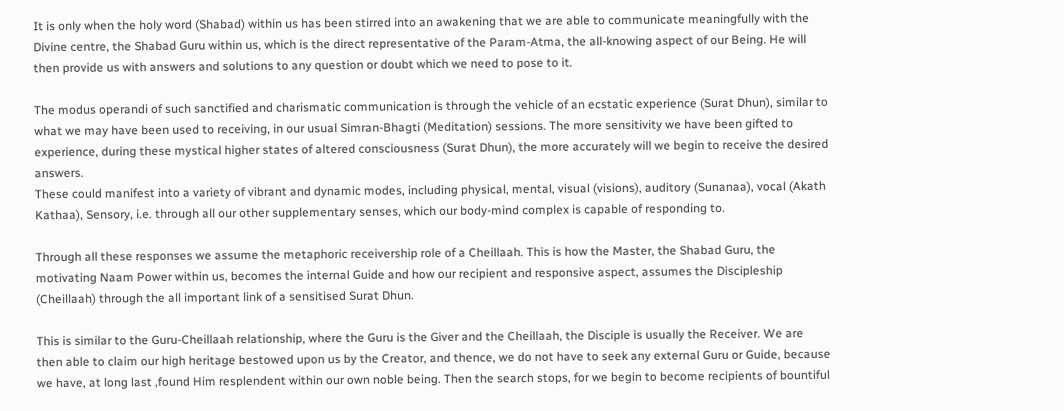It is only when the holy word (Shabad) within us has been stirred into an awakening that we are able to communicate meaningfully with the Divine centre, the Shabad Guru within us, which is the direct representative of the Param-Atma, the all-knowing aspect of our Being. He will then provide us with answers and solutions to any question or doubt which we need to pose to it.

The modus operandi of such sanctified and charismatic communication is through the vehicle of an ecstatic experience (Surat Dhun), similar to what we may have been used to receiving, in our usual Simran-Bhagti (Meditation) sessions. The more sensitivity we have been gifted to experience, during these mystical higher states of altered consciousness (Surat Dhun), the more accurately will we begin to receive the desired answers.
These could manifest into a variety of vibrant and dynamic modes, including physical, mental, visual (visions), auditory (Sunanaa), vocal (Akath Kathaa), Sensory, i.e. through all our other supplementary senses, which our body-mind complex is capable of responding to.

Through all these responses we assume the metaphoric receivership role of a Cheillaah. This is how the Master, the Shabad Guru, the motivating Naam Power within us, becomes the internal Guide and how our recipient and responsive aspect, assumes the Discipleship (Cheillaah) through the all important link of a sensitised Surat Dhun.

This is similar to the Guru-Cheillaah relationship, where the Guru is the Giver and the Cheillaah, the Disciple is usually the Receiver. We are then able to claim our high heritage bestowed upon us by the Creator, and thence, we do not have to seek any external Guru or Guide, because we have, at long last ,found Him resplendent within our own noble being. Then the search stops, for we begin to become recipients of bountiful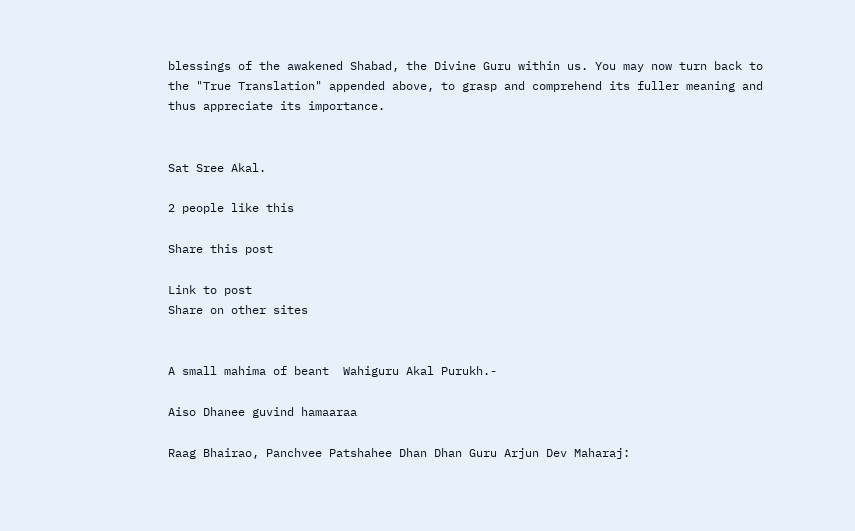blessings of the awakened Shabad, the Divine Guru within us. You may now turn back to the "True Translation" appended above, to grasp and comprehend its fuller meaning and thus appreciate its importance.


Sat Sree Akal.

2 people like this

Share this post

Link to post
Share on other sites


A small mahima of beant  Wahiguru Akal Purukh.-

Aiso Dhanee guvind hamaaraa

Raag Bhairao, Panchvee Patshahee Dhan Dhan Guru Arjun Dev Maharaj: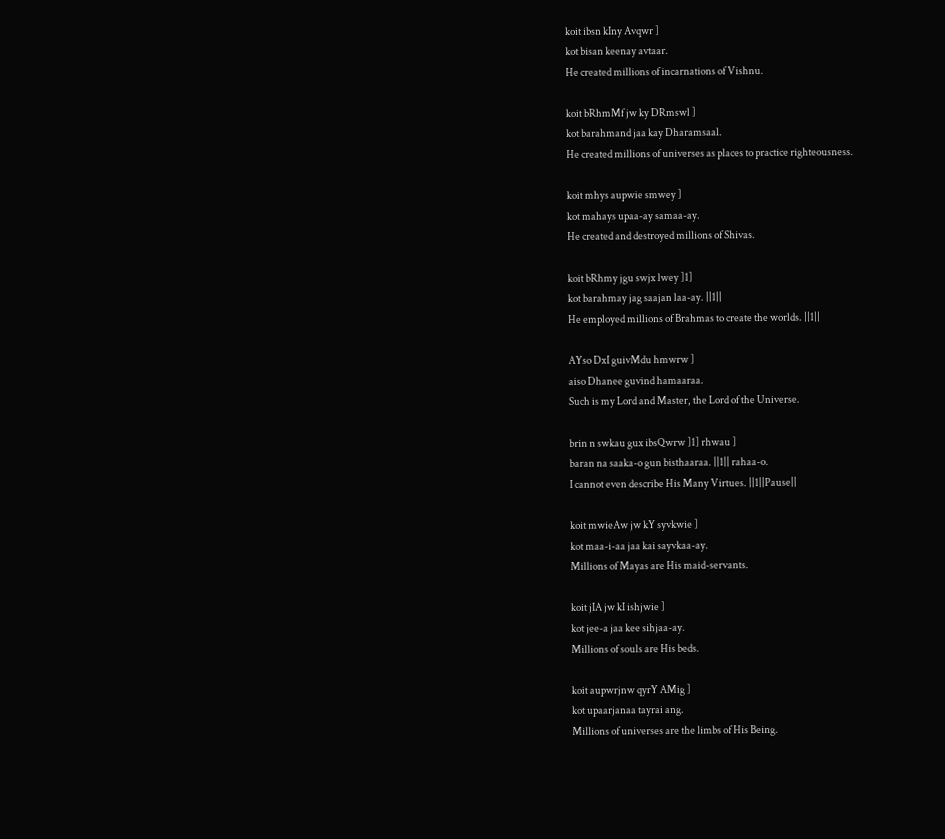koit ibsn kIny Avqwr ]
kot bisan keenay avtaar.
He created millions of incarnations of Vishnu.

koit bRhmMf jw ky DRmswl ]
kot barahmand jaa kay Dharamsaal.
He created millions of universes as places to practice righteousness.

koit mhys aupwie smwey ]
kot mahays upaa-ay samaa-ay.
He created and destroyed millions of Shivas.

koit bRhmy jgu swjx lwey ]1]
kot barahmay jag saajan laa-ay. ||1||
He employed millions of Brahmas to create the worlds. ||1||

AYso DxI guivMdu hmwrw ]
aiso Dhanee guvind hamaaraa.
Such is my Lord and Master, the Lord of the Universe.

brin n swkau gux ibsQwrw ]1] rhwau ]
baran na saaka-o gun bisthaaraa. ||1|| rahaa-o.
I cannot even describe His Many Virtues. ||1||Pause||

koit mwieAw jw kY syvkwie ]
kot maa-i-aa jaa kai sayvkaa-ay.
Millions of Mayas are His maid-servants.

koit jIA jw kI ishjwie ]
kot jee-a jaa kee sihjaa-ay.
Millions of souls are His beds.

koit aupwrjnw qyrY AMig ]
kot upaarjanaa tayrai ang.
Millions of universes are the limbs of His Being.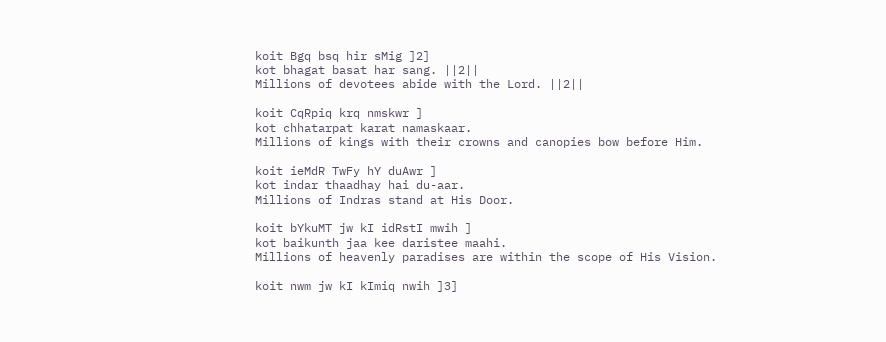koit Bgq bsq hir sMig ]2]
kot bhagat basat har sang. ||2||
Millions of devotees abide with the Lord. ||2||

koit CqRpiq krq nmskwr ]
kot chhatarpat karat namaskaar.
Millions of kings with their crowns and canopies bow before Him.

koit ieMdR TwFy hY duAwr ]
kot indar thaadhay hai du-aar.
Millions of Indras stand at His Door.

koit bYkuMT jw kI idRstI mwih ]
kot baikunth jaa kee daristee maahi.
Millions of heavenly paradises are within the scope of His Vision.

koit nwm jw kI kImiq nwih ]3]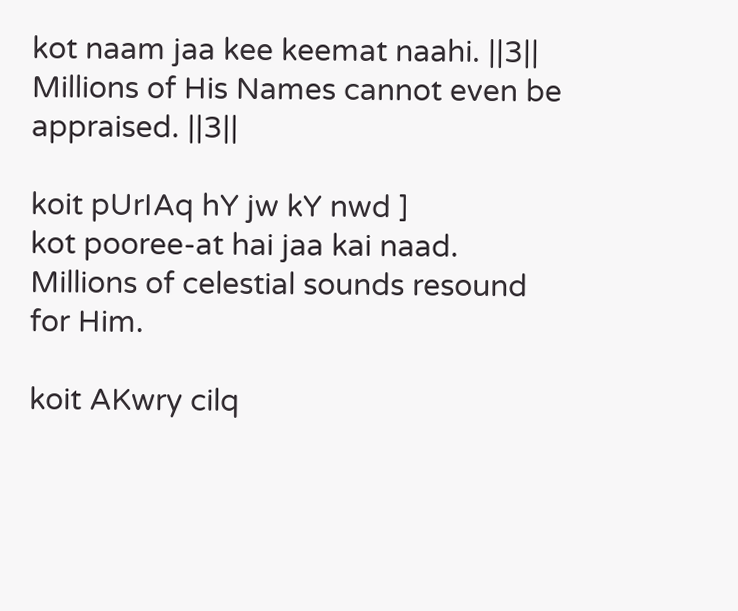kot naam jaa kee keemat naahi. ||3||
Millions of His Names cannot even be appraised. ||3||

koit pUrIAq hY jw kY nwd ]
kot pooree-at hai jaa kai naad.
Millions of celestial sounds resound for Him.

koit AKwry cilq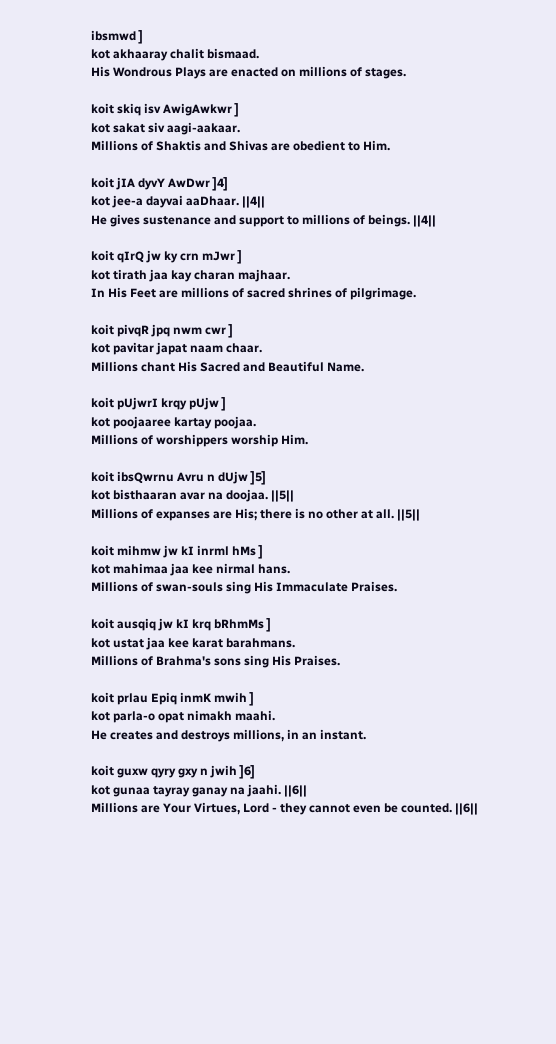ibsmwd ]
kot akhaaray chalit bismaad.
His Wondrous Plays are enacted on millions of stages.

koit skiq isv AwigAwkwr ]
kot sakat siv aagi-aakaar.
Millions of Shaktis and Shivas are obedient to Him.

koit jIA dyvY AwDwr ]4]
kot jee-a dayvai aaDhaar. ||4||
He gives sustenance and support to millions of beings. ||4||

koit qIrQ jw ky crn mJwr ]
kot tirath jaa kay charan majhaar.
In His Feet are millions of sacred shrines of pilgrimage.

koit pivqR jpq nwm cwr ]
kot pavitar japat naam chaar.
Millions chant His Sacred and Beautiful Name.

koit pUjwrI krqy pUjw ]
kot poojaaree kartay poojaa.
Millions of worshippers worship Him.

koit ibsQwrnu Avru n dUjw ]5]
kot bisthaaran avar na doojaa. ||5||
Millions of expanses are His; there is no other at all. ||5||

koit mihmw jw kI inrml hMs ]
kot mahimaa jaa kee nirmal hans.
Millions of swan-souls sing His Immaculate Praises.

koit ausqiq jw kI krq bRhmMs ]
kot ustat jaa kee karat barahmans.
Millions of Brahma's sons sing His Praises.

koit prlau Epiq inmK mwih ]
kot parla-o opat nimakh maahi.
He creates and destroys millions, in an instant.

koit guxw qyry gxy n jwih ]6]
kot gunaa tayray ganay na jaahi. ||6||
Millions are Your Virtues, Lord - they cannot even be counted. ||6||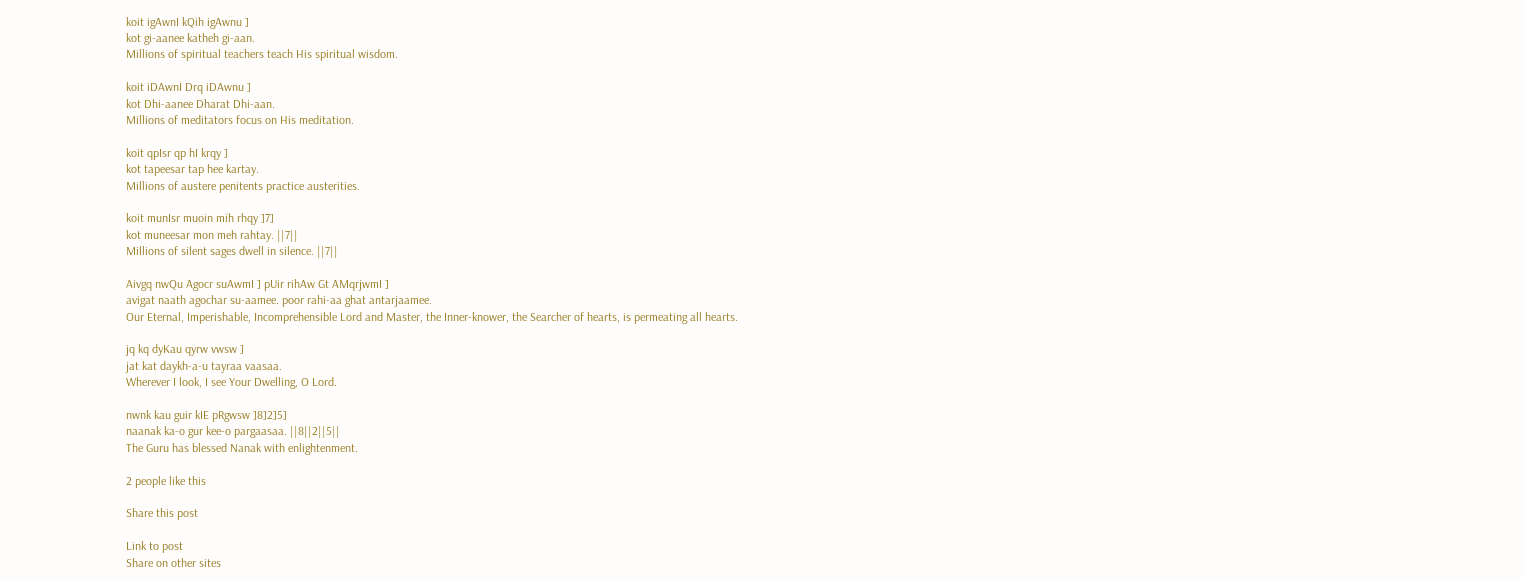koit igAwnI kQih igAwnu ]
kot gi-aanee katheh gi-aan.
Millions of spiritual teachers teach His spiritual wisdom.

koit iDAwnI Drq iDAwnu ]
kot Dhi-aanee Dharat Dhi-aan.
Millions of meditators focus on His meditation.

koit qpIsr qp hI krqy ]
kot tapeesar tap hee kartay.
Millions of austere penitents practice austerities.

koit munIsr muoin mih rhqy ]7]
kot muneesar mon meh rahtay. ||7||
Millions of silent sages dwell in silence. ||7||

Aivgq nwQu Agocr suAwmI ] pUir rihAw Gt AMqrjwmI ]
avigat naath agochar su-aamee. poor rahi-aa ghat antarjaamee.
Our Eternal, Imperishable, Incomprehensible Lord and Master, the Inner-knower, the Searcher of hearts, is permeating all hearts.

jq kq dyKau qyrw vwsw ]
jat kat daykh-a-u tayraa vaasaa.
Wherever I look, I see Your Dwelling, O Lord.

nwnk kau guir kIE pRgwsw ]8]2]5]
naanak ka-o gur kee-o pargaasaa. ||8||2||5||
The Guru has blessed Nanak with enlightenment.

2 people like this

Share this post

Link to post
Share on other sites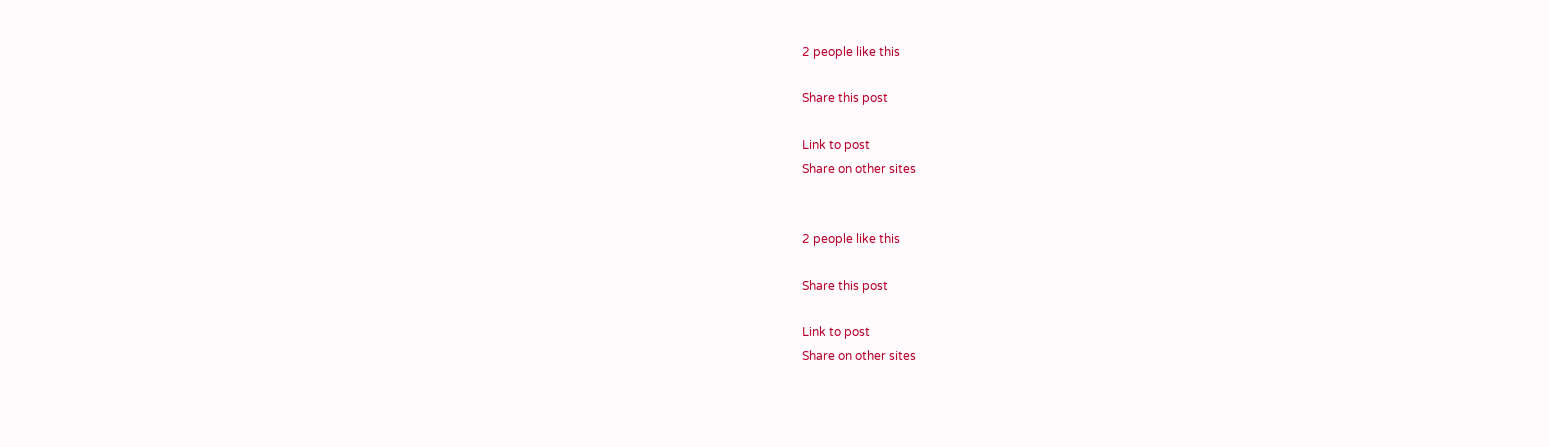2 people like this

Share this post

Link to post
Share on other sites


2 people like this

Share this post

Link to post
Share on other sites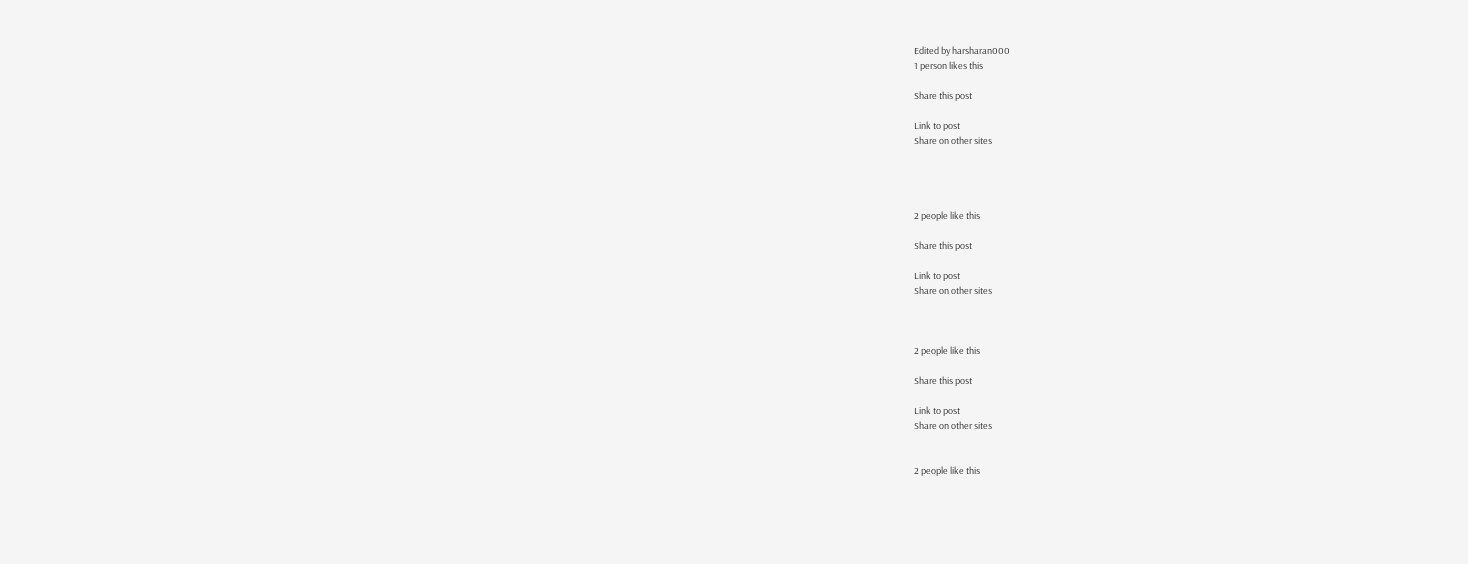Edited by harsharan000
1 person likes this

Share this post

Link to post
Share on other sites




2 people like this

Share this post

Link to post
Share on other sites



2 people like this

Share this post

Link to post
Share on other sites


2 people like this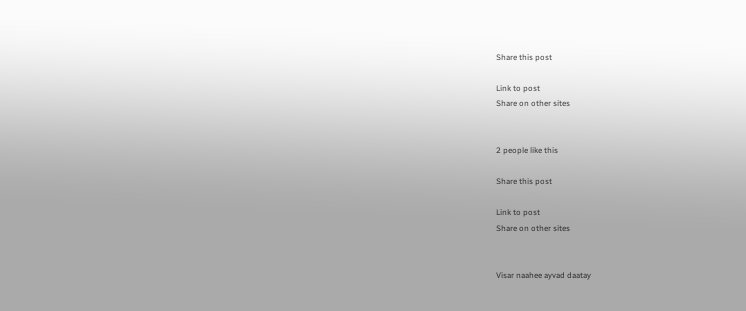Share this post

Link to post
Share on other sites


2 people like this

Share this post

Link to post
Share on other sites


Visar naahee ayvad daatay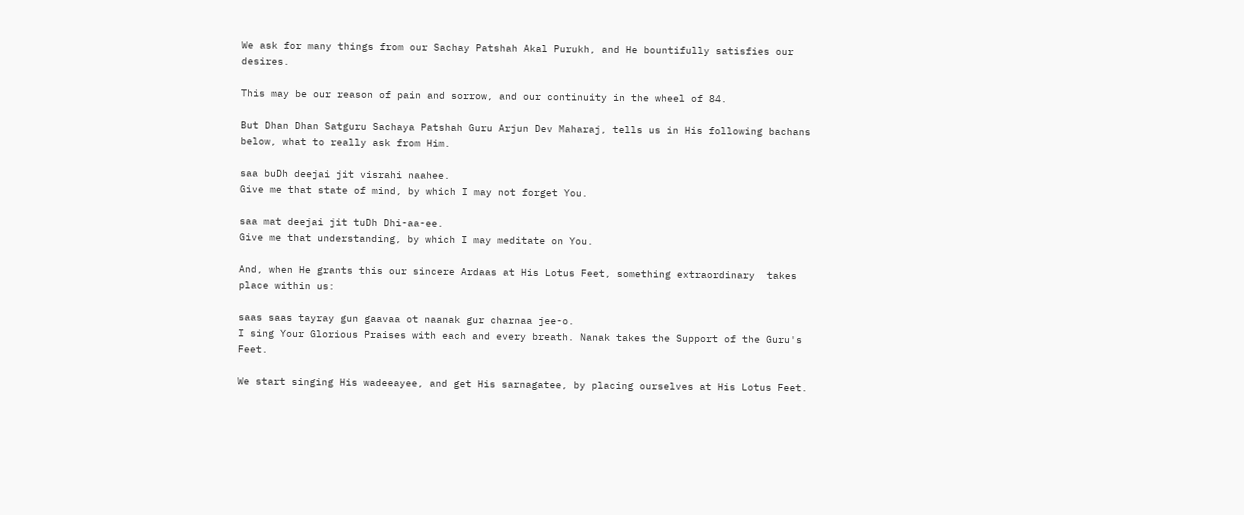We ask for many things from our Sachay Patshah Akal Purukh, and He bountifully satisfies our desires.

This may be our reason of pain and sorrow, and our continuity in the wheel of 84.

But Dhan Dhan Satguru Sachaya Patshah Guru Arjun Dev Maharaj, tells us in His following bachans below, what to really ask from Him.

saa buDh deejai jit visrahi naahee.
Give me that state of mind, by which I may not forget You.

saa mat deejai jit tuDh Dhi-aa-ee.
Give me that understanding, by which I may meditate on You.

And, when He grants this our sincere Ardaas at His Lotus Feet, something extraordinary  takes place within us:

saas saas tayray gun gaavaa ot naanak gur charnaa jee-o.
I sing Your Glorious Praises with each and every breath. Nanak takes the Support of the Guru's Feet.

We start singing His wadeeayee, and get His sarnagatee, by placing ourselves at His Lotus Feet.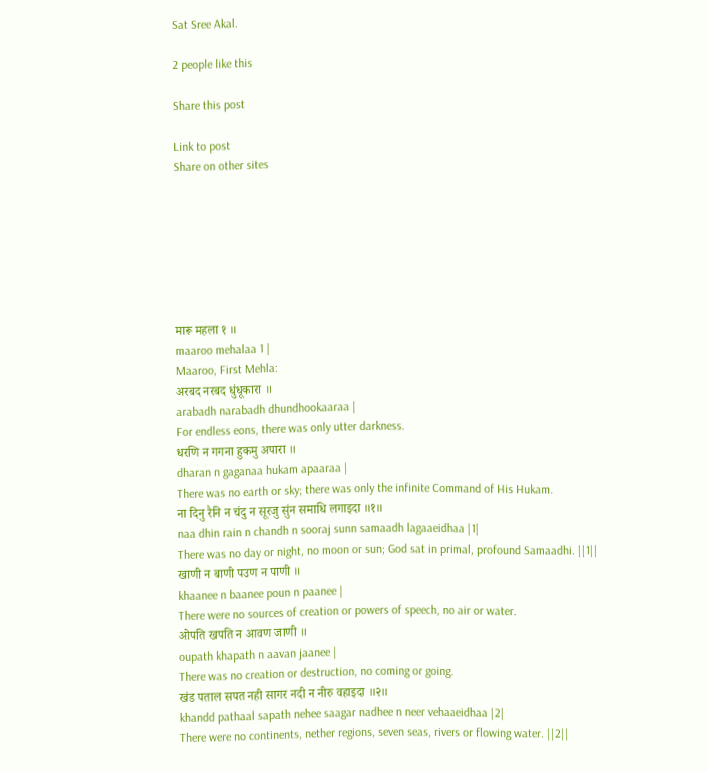Sat Sree Akal.

2 people like this

Share this post

Link to post
Share on other sites







मारू महला १ ॥
maaroo mehalaa 1 |
Maaroo, First Mehla:
अरबद नरबद धुंधूकारा ॥
arabadh narabadh dhundhookaaraa |
For endless eons, there was only utter darkness.
धरणि न गगना हुकमु अपारा ॥
dharan n gaganaa hukam apaaraa |
There was no earth or sky; there was only the infinite Command of His Hukam.
ना दिनु रैनि न चंदु न सूरजु सुंन समाधि लगाइदा ॥१॥
naa dhin rain n chandh n sooraj sunn samaadh lagaaeidhaa |1|
There was no day or night, no moon or sun; God sat in primal, profound Samaadhi. ||1||
खाणी न बाणी पउण न पाणी ॥
khaanee n baanee poun n paanee |
There were no sources of creation or powers of speech, no air or water.
ओपति खपति न आवण जाणी ॥
oupath khapath n aavan jaanee |
There was no creation or destruction, no coming or going.
खंड पताल सपत नही सागर नदी न नीरु वहाइदा ॥२॥
khandd pathaal sapath nehee saagar nadhee n neer vehaaeidhaa |2|
There were no continents, nether regions, seven seas, rivers or flowing water. ||2||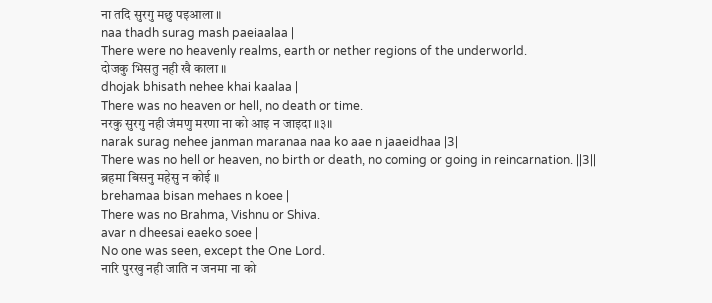ना तदि सुरगु मछु पइआला ॥
naa thadh surag mash paeiaalaa |
There were no heavenly realms, earth or nether regions of the underworld.
दोजकु भिसतु नही खै काला ॥
dhojak bhisath nehee khai kaalaa |
There was no heaven or hell, no death or time.
नरकु सुरगु नही जंमणु मरणा ना को आइ न जाइदा ॥३॥
narak surag nehee janman maranaa naa ko aae n jaaeidhaa |3|
There was no hell or heaven, no birth or death, no coming or going in reincarnation. ||3||
ब्रहमा बिसनु महेसु न कोई ॥
brehamaa bisan mehaes n koee |
There was no Brahma, Vishnu or Shiva.
avar n dheesai eaeko soee |
No one was seen, except the One Lord.
नारि पुरखु नही जाति न जनमा ना को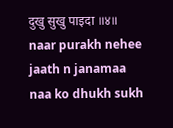दुखु सुखु पाइदा ॥४॥
naar purakh nehee jaath n janamaa naa ko dhukh sukh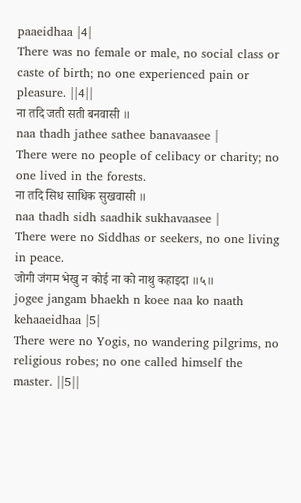paaeidhaa |4|
There was no female or male, no social class or caste of birth; no one experienced pain or pleasure. ||4||
ना तदि जती सती बनवासी ॥
naa thadh jathee sathee banavaasee |
There were no people of celibacy or charity; no one lived in the forests.
ना तदि सिध साधिक सुखवासी ॥
naa thadh sidh saadhik sukhavaasee |
There were no Siddhas or seekers, no one living in peace.
जोगी जंगम भेखु न कोई ना को नाथु कहाइदा ॥५॥
jogee jangam bhaekh n koee naa ko naath kehaaeidhaa |5|
There were no Yogis, no wandering pilgrims, no religious robes; no one called himself the master. ||5||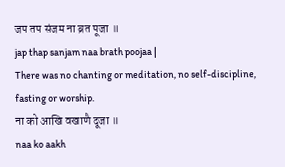जप तप संजम ना ब्रत पूजा ॥
jap thap sanjam naa brath poojaa |
There was no chanting or meditation, no self-discipline, fasting or worship.
ना को आखि वखाणै दूजा ॥
naa ko aakh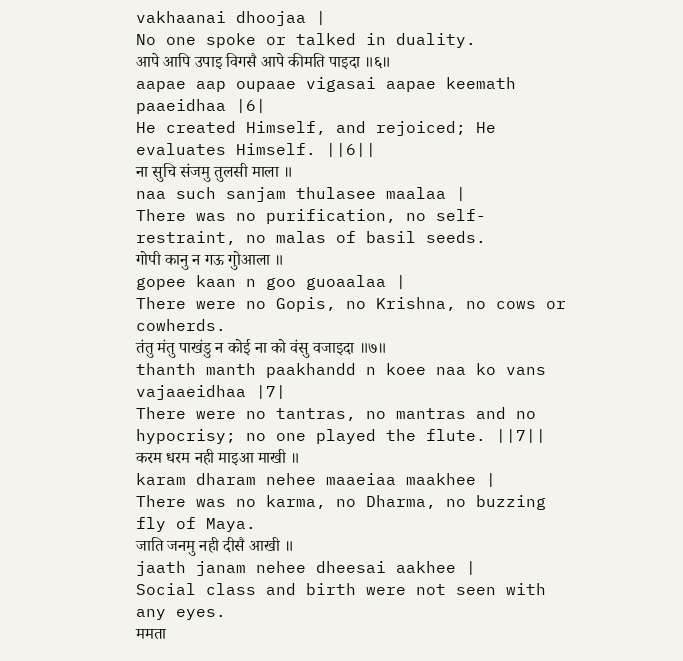vakhaanai dhoojaa |
No one spoke or talked in duality.
आपे आपि उपाइ विगसै आपे कीमति पाइदा ॥६॥
aapae aap oupaae vigasai aapae keemath paaeidhaa |6|
He created Himself, and rejoiced; He evaluates Himself. ||6||
ना सुचि संजमु तुलसी माला ॥
naa such sanjam thulasee maalaa |
There was no purification, no self-restraint, no malas of basil seeds.
गोपी कानु न गऊ गुोआला ॥
gopee kaan n goo guoaalaa |
There were no Gopis, no Krishna, no cows or cowherds.
तंतु मंतु पाखंडु न कोई ना को वंसु वजाइदा ॥७॥
thanth manth paakhandd n koee naa ko vans vajaaeidhaa |7|
There were no tantras, no mantras and no hypocrisy; no one played the flute. ||7||
करम धरम नही माइआ माखी ॥
karam dharam nehee maaeiaa maakhee |
There was no karma, no Dharma, no buzzing fly of Maya.
जाति जनमु नही दीसै आखी ॥
jaath janam nehee dheesai aakhee |
Social class and birth were not seen with any eyes.
ममता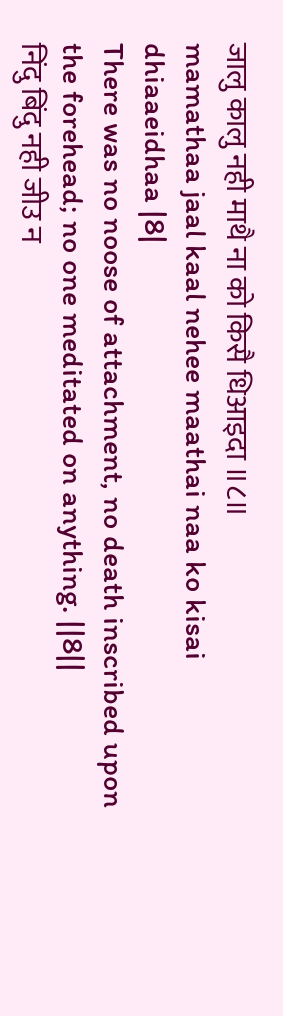जालु कालु नही माथै ना को किसै धिआइदा ॥८॥
mamathaa jaal kaal nehee maathai naa ko kisai dhiaaeidhaa |8|
There was no noose of attachment, no death inscribed upon the forehead; no one meditated on anything. ||8||
निंदु बिंदु नही जीउ न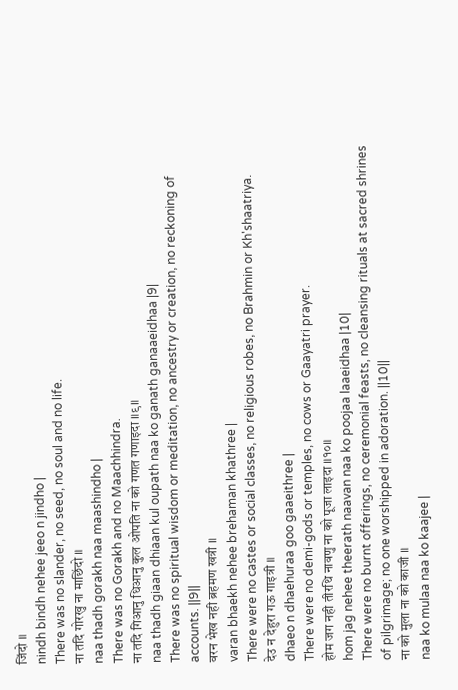जिंदो ॥
nindh bindh nehee jeeo n jindho |
There was no slander, no seed, no soul and no life.
ना तदि गोरखु ना माछिंदो ॥
naa thadh gorakh naa maashindho |
There was no Gorakh and no Maachhindra.
ना तदि गिआनु धिआनु कुल ओपति ना को गणत गणाइदा ॥९॥
naa thadh giaan dhiaan kul oupath naa ko ganath ganaaeidhaa |9|
There was no spiritual wisdom or meditation, no ancestry or creation, no reckoning of accounts. ||9||
वरन भेख नही ब्रहमण खत्री ॥
varan bhaekh nehee brehaman khathree |
There were no castes or social classes, no religious robes, no Brahmin or Kh'shaatriya.
देउ न देहुरा गऊ गाइत्री ॥
dhaeo n dhaehuraa goo gaaeithree |
There were no demi-gods or temples, no cows or Gaayatri prayer.
होम जग नही तीरथि नावणु ना को पूजा लाइदा ॥१०॥
hom jag nehee theerath naavan naa ko poojaa laaeidhaa |10|
There were no burnt offerings, no ceremonial feasts, no cleansing rituals at sacred shrines of pilgrimage; no one worshipped in adoration. ||10||
ना को मुला ना को काजी ॥
naa ko mulaa naa ko kaajee |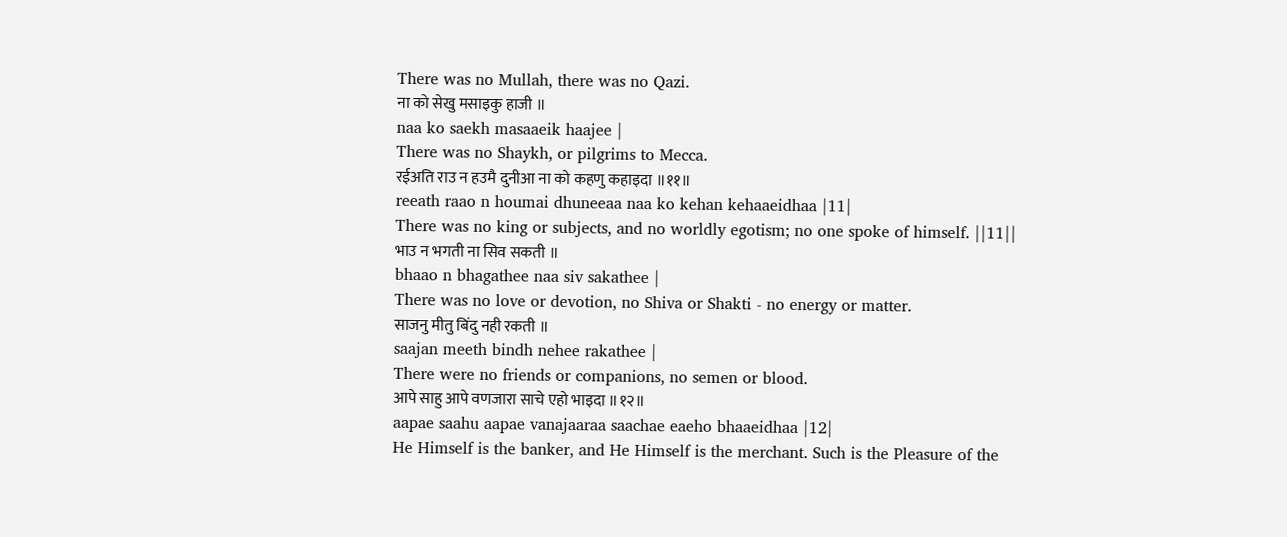There was no Mullah, there was no Qazi.
ना को सेखु मसाइकु हाजी ॥
naa ko saekh masaaeik haajee |
There was no Shaykh, or pilgrims to Mecca.
रईअति राउ न हउमै दुनीआ ना को कहणु कहाइदा ॥११॥
reeath raao n houmai dhuneeaa naa ko kehan kehaaeidhaa |11|
There was no king or subjects, and no worldly egotism; no one spoke of himself. ||11||
भाउ न भगती ना सिव सकती ॥
bhaao n bhagathee naa siv sakathee |
There was no love or devotion, no Shiva or Shakti - no energy or matter.
साजनु मीतु बिंदु नही रकती ॥
saajan meeth bindh nehee rakathee |
There were no friends or companions, no semen or blood.
आपे साहु आपे वणजारा साचे एहो भाइदा ॥१२॥
aapae saahu aapae vanajaaraa saachae eaeho bhaaeidhaa |12|
He Himself is the banker, and He Himself is the merchant. Such is the Pleasure of the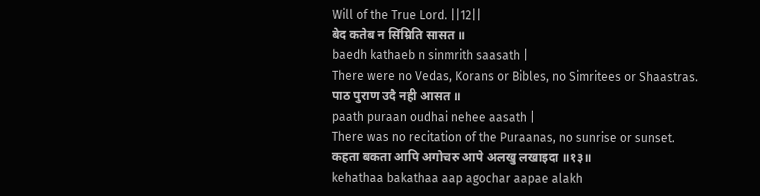Will of the True Lord. ||12||
बेद कतेब न सिंम्रिति सासत ॥
baedh kathaeb n sinmrith saasath |
There were no Vedas, Korans or Bibles, no Simritees or Shaastras.
पाठ पुराण उदै नही आसत ॥
paath puraan oudhai nehee aasath |
There was no recitation of the Puraanas, no sunrise or sunset.
कहता बकता आपि अगोचरु आपे अलखु लखाइदा ॥१३॥
kehathaa bakathaa aap agochar aapae alakh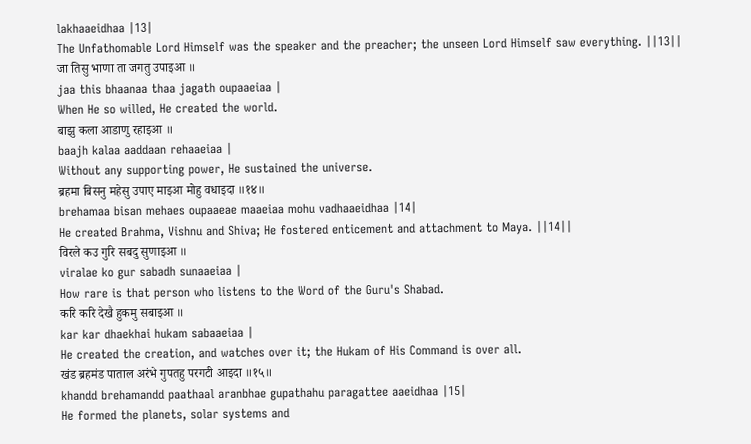lakhaaeidhaa |13|
The Unfathomable Lord Himself was the speaker and the preacher; the unseen Lord Himself saw everything. ||13||
जा तिसु भाणा ता जगतु उपाइआ ॥
jaa this bhaanaa thaa jagath oupaaeiaa |
When He so willed, He created the world.
बाझु कला आडाणु रहाइआ ॥
baajh kalaa aaddaan rehaaeiaa |
Without any supporting power, He sustained the universe.
ब्रहमा बिसनु महेसु उपाए माइआ मोहु वधाइदा ॥१४॥
brehamaa bisan mehaes oupaaeae maaeiaa mohu vadhaaeidhaa |14|
He created Brahma, Vishnu and Shiva; He fostered enticement and attachment to Maya. ||14||
विरले कउ गुरि सबदु सुणाइआ ॥
viralae ko gur sabadh sunaaeiaa |
How rare is that person who listens to the Word of the Guru's Shabad.
करि करि देखै हुकमु सबाइआ ॥
kar kar dhaekhai hukam sabaaeiaa |
He created the creation, and watches over it; the Hukam of His Command is over all.
खंड ब्रहमंड पाताल अरंभे गुपतहु परगटी आइदा ॥१५॥
khandd brehamandd paathaal aranbhae gupathahu paragattee aaeidhaa |15|
He formed the planets, solar systems and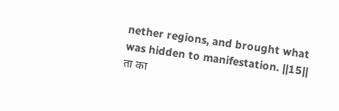nether regions, and brought what was hidden to manifestation. ||15||
ता का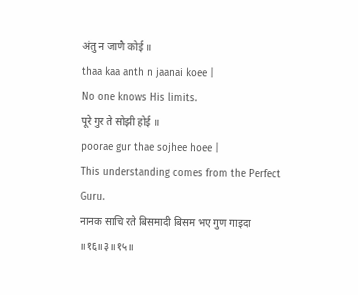अंतु न जाणै कोई ॥
thaa kaa anth n jaanai koee |
No one knows His limits.
पूरे गुर ते सोझी होई ॥
poorae gur thae sojhee hoee |
This understanding comes from the Perfect Guru.
नानक साचि रते बिसमादी बिसम भए गुण गाइदा ॥१६॥३॥१५॥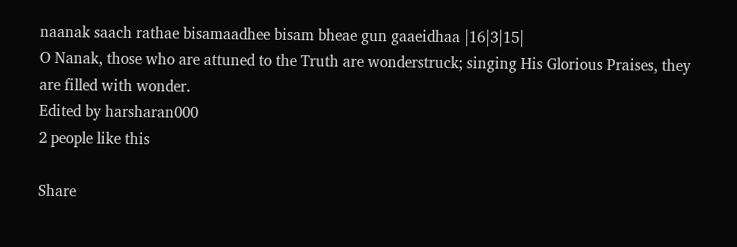naanak saach rathae bisamaadhee bisam bheae gun gaaeidhaa |16|3|15|
O Nanak, those who are attuned to the Truth are wonderstruck; singing His Glorious Praises, they are filled with wonder.
Edited by harsharan000
2 people like this

Share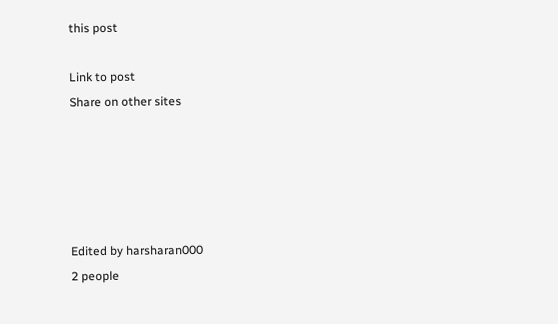this post

Link to post
Share on other sites





Edited by harsharan000
2 people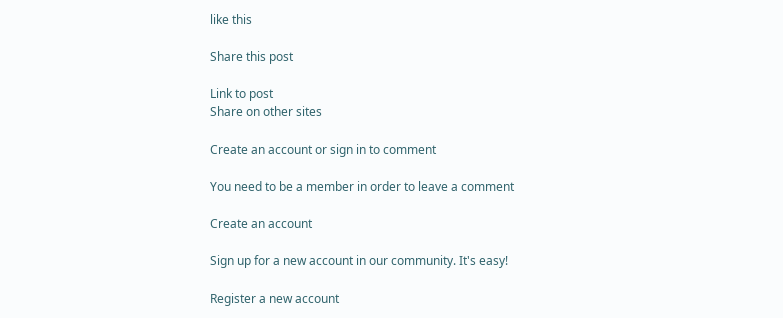like this

Share this post

Link to post
Share on other sites

Create an account or sign in to comment

You need to be a member in order to leave a comment

Create an account

Sign up for a new account in our community. It's easy!

Register a new account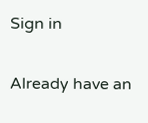Sign in

Already have an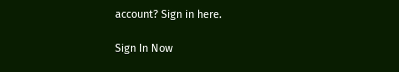account? Sign in here.

Sign In Now